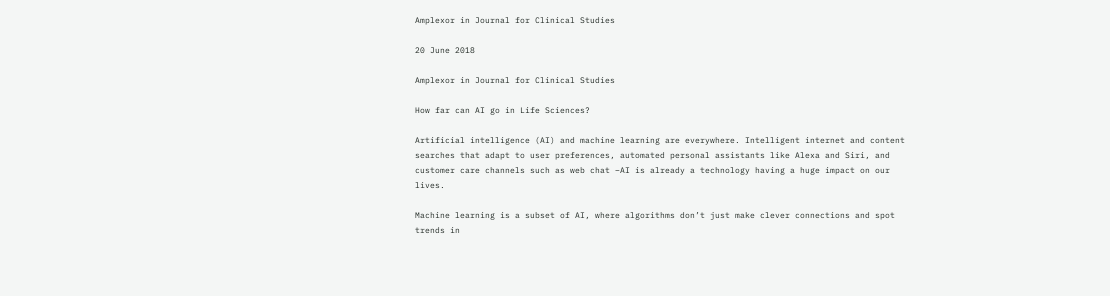Amplexor in Journal for Clinical Studies

20 June 2018

Amplexor in Journal for Clinical Studies

How far can AI go in Life Sciences?

Artificial intelligence (AI) and machine learning are everywhere. Intelligent internet and content searches that adapt to user preferences, automated personal assistants like Alexa and Siri, and customer care channels such as web chat –AI is already a technology having a huge impact on our lives.

Machine learning is a subset of AI, where algorithms don’t just make clever connections and spot trends in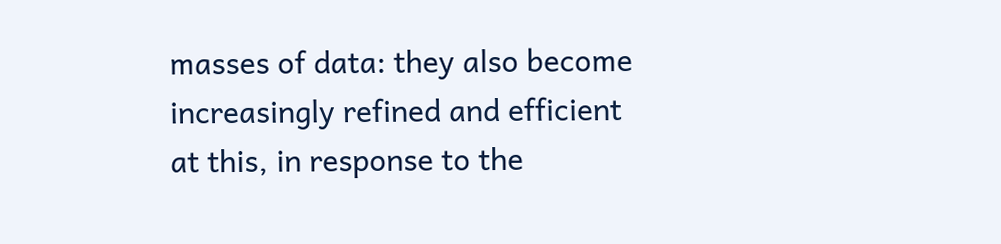masses of data: they also become increasingly refined and efficient at this, in response to the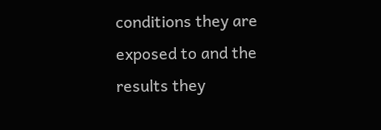conditions they are exposed to and the results they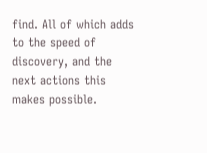find. All of which adds to the speed of discovery, and the next actions this makes possible.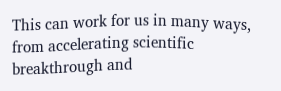This can work for us in many ways, from accelerating scientific breakthrough and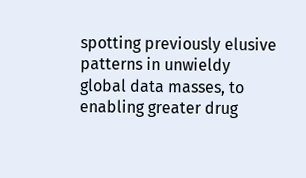spotting previously elusive patterns in unwieldy global data masses, to enabling greater drug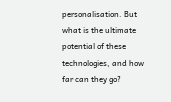personalisation. But what is the ultimate potential of these technologies, and how far can they go?